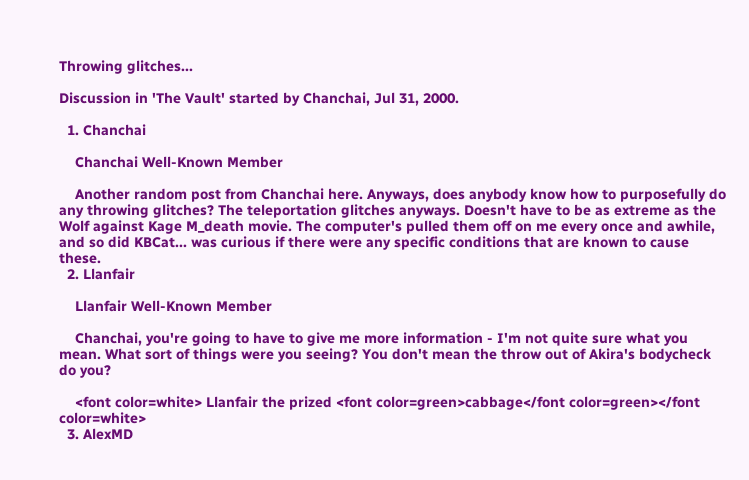Throwing glitches...

Discussion in 'The Vault' started by Chanchai, Jul 31, 2000.

  1. Chanchai

    Chanchai Well-Known Member

    Another random post from Chanchai here. Anyways, does anybody know how to purposefully do any throwing glitches? The teleportation glitches anyways. Doesn't have to be as extreme as the Wolf against Kage M_death movie. The computer's pulled them off on me every once and awhile, and so did KBCat... was curious if there were any specific conditions that are known to cause these.
  2. Llanfair

    Llanfair Well-Known Member

    Chanchai, you're going to have to give me more information - I'm not quite sure what you mean. What sort of things were you seeing? You don't mean the throw out of Akira's bodycheck do you?

    <font color=white> Llanfair the prized <font color=green>cabbage</font color=green></font color=white>
  3. AlexMD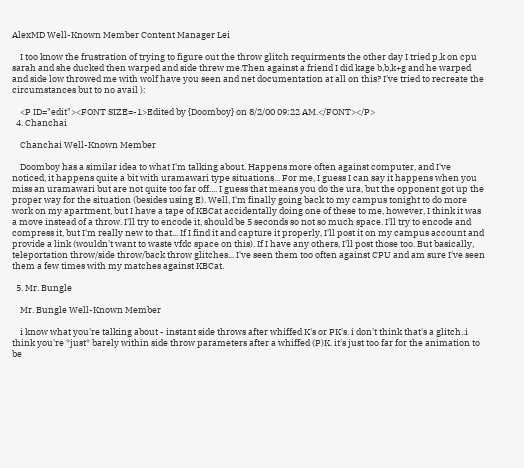AlexMD Well-Known Member Content Manager Lei

    I too know the frustration of trying to figure out the throw glitch requirments the other day I tried p,k on cpu sarah and she ducked then warped and side threw me.Then against a friend I did kage b,b,k+g and he warped and side low throwed me with wolf have you seen and net documentation at all on this? I've tried to recreate the circumstances but to no avail ):

    <P ID="edit"><FONT SIZE=-1>Edited by {Doomboy} on 8/2/00 09:22 AM.</FONT></P>
  4. Chanchai

    Chanchai Well-Known Member

    Doomboy has a similar idea to what I'm talking about. Happens more often against computer, and I've noticed, it happens quite a bit with uramawari type situations... For me, I guess I can say it happens when you miss an uramawari but are not quite too far off.... I guess that means you do the ura, but the opponent got up the proper way for the situation (besides using E). Well, I'm finally going back to my campus tonight to do more work on my apartment, but I have a tape of KBCat accidentally doing one of these to me, however, I think it was a move instead of a throw. I'll try to encode it, should be 5 seconds so not so much space. I'll try to encode and compress it, but I'm really new to that... If I find it and capture it properly, I'll post it on my campus account and provide a link (wouldn't want to waste vfdc space on this). If I have any others, I'll post those too. But basically, teleportation throw/side throw/back throw glitches... I've seen them too often against CPU and am sure I've seen them a few times with my matches against KBCat.

  5. Mr. Bungle

    Mr. Bungle Well-Known Member

    i know what you're talking about - instant side throws after whiffed K's or PK's. i don't think that's a glitch..i think you're *just* barely within side throw parameters after a whiffed (P)K. it's just too far for the animation to be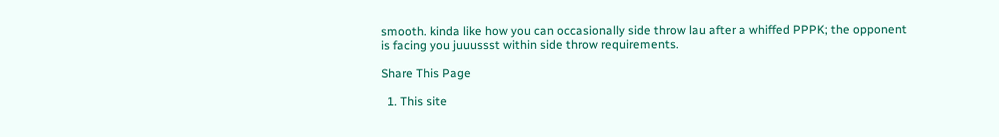smooth. kinda like how you can occasionally side throw lau after a whiffed PPPK; the opponent is facing you juuussst within side throw requirements.

Share This Page

  1. This site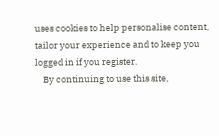uses cookies to help personalise content, tailor your experience and to keep you logged in if you register.
    By continuing to use this site,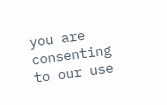you are consenting to our use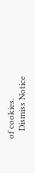of cookies.
    Dismiss Notice